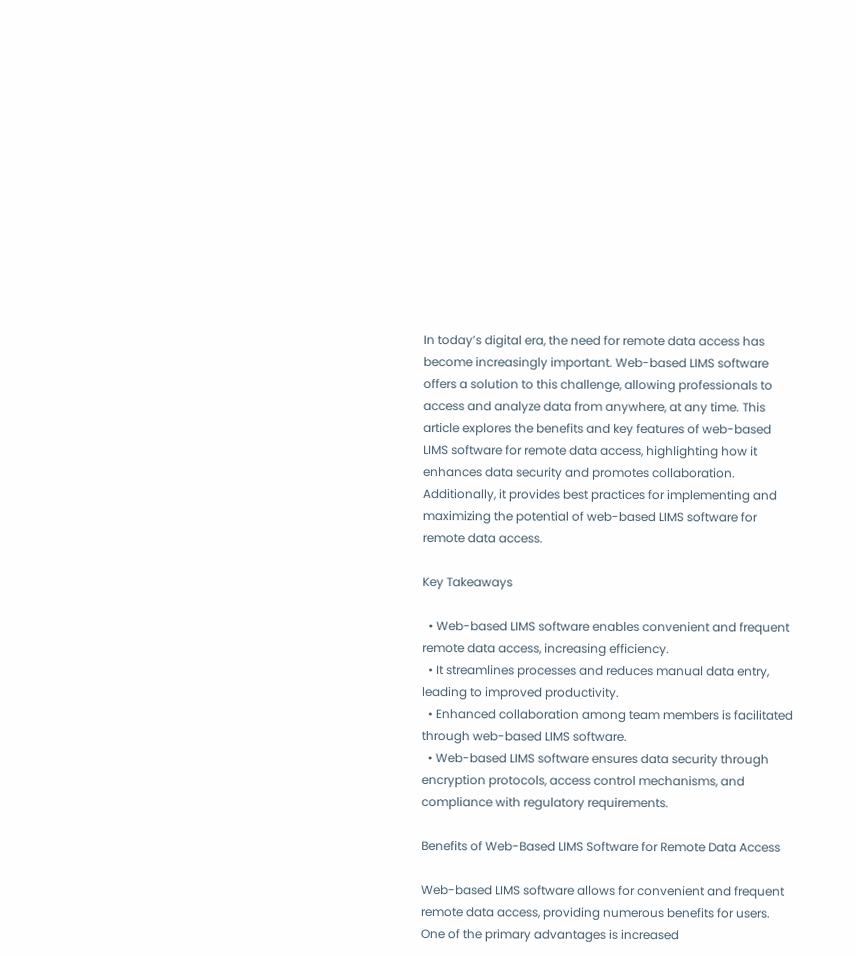In today’s digital era, the need for remote data access has become increasingly important. Web-based LIMS software offers a solution to this challenge, allowing professionals to access and analyze data from anywhere, at any time. This article explores the benefits and key features of web-based LIMS software for remote data access, highlighting how it enhances data security and promotes collaboration. Additionally, it provides best practices for implementing and maximizing the potential of web-based LIMS software for remote data access.

Key Takeaways

  • Web-based LIMS software enables convenient and frequent remote data access, increasing efficiency.
  • It streamlines processes and reduces manual data entry, leading to improved productivity.
  • Enhanced collaboration among team members is facilitated through web-based LIMS software.
  • Web-based LIMS software ensures data security through encryption protocols, access control mechanisms, and compliance with regulatory requirements.

Benefits of Web-Based LIMS Software for Remote Data Access

Web-based LIMS software allows for convenient and frequent remote data access, providing numerous benefits for users. One of the primary advantages is increased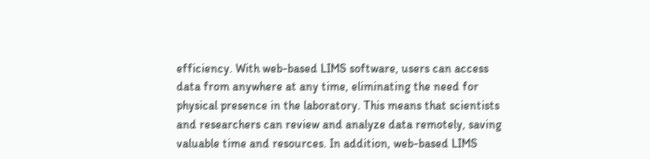efficiency. With web-based LIMS software, users can access data from anywhere at any time, eliminating the need for physical presence in the laboratory. This means that scientists and researchers can review and analyze data remotely, saving valuable time and resources. In addition, web-based LIMS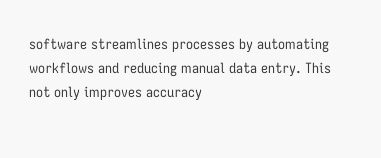software streamlines processes by automating workflows and reducing manual data entry. This not only improves accuracy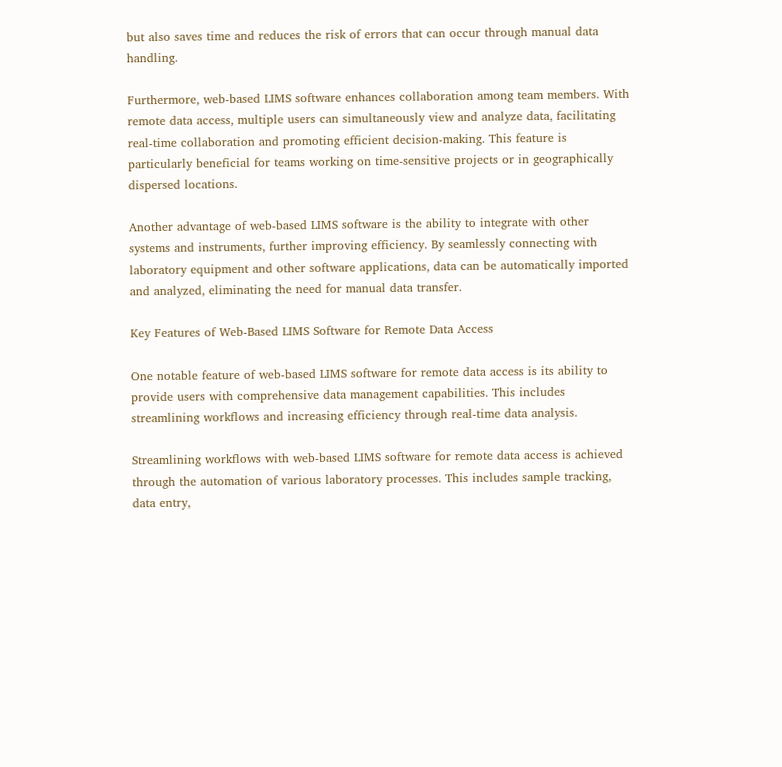but also saves time and reduces the risk of errors that can occur through manual data handling.

Furthermore, web-based LIMS software enhances collaboration among team members. With remote data access, multiple users can simultaneously view and analyze data, facilitating real-time collaboration and promoting efficient decision-making. This feature is particularly beneficial for teams working on time-sensitive projects or in geographically dispersed locations.

Another advantage of web-based LIMS software is the ability to integrate with other systems and instruments, further improving efficiency. By seamlessly connecting with laboratory equipment and other software applications, data can be automatically imported and analyzed, eliminating the need for manual data transfer.

Key Features of Web-Based LIMS Software for Remote Data Access

One notable feature of web-based LIMS software for remote data access is its ability to provide users with comprehensive data management capabilities. This includes streamlining workflows and increasing efficiency through real-time data analysis.

Streamlining workflows with web-based LIMS software for remote data access is achieved through the automation of various laboratory processes. This includes sample tracking, data entry,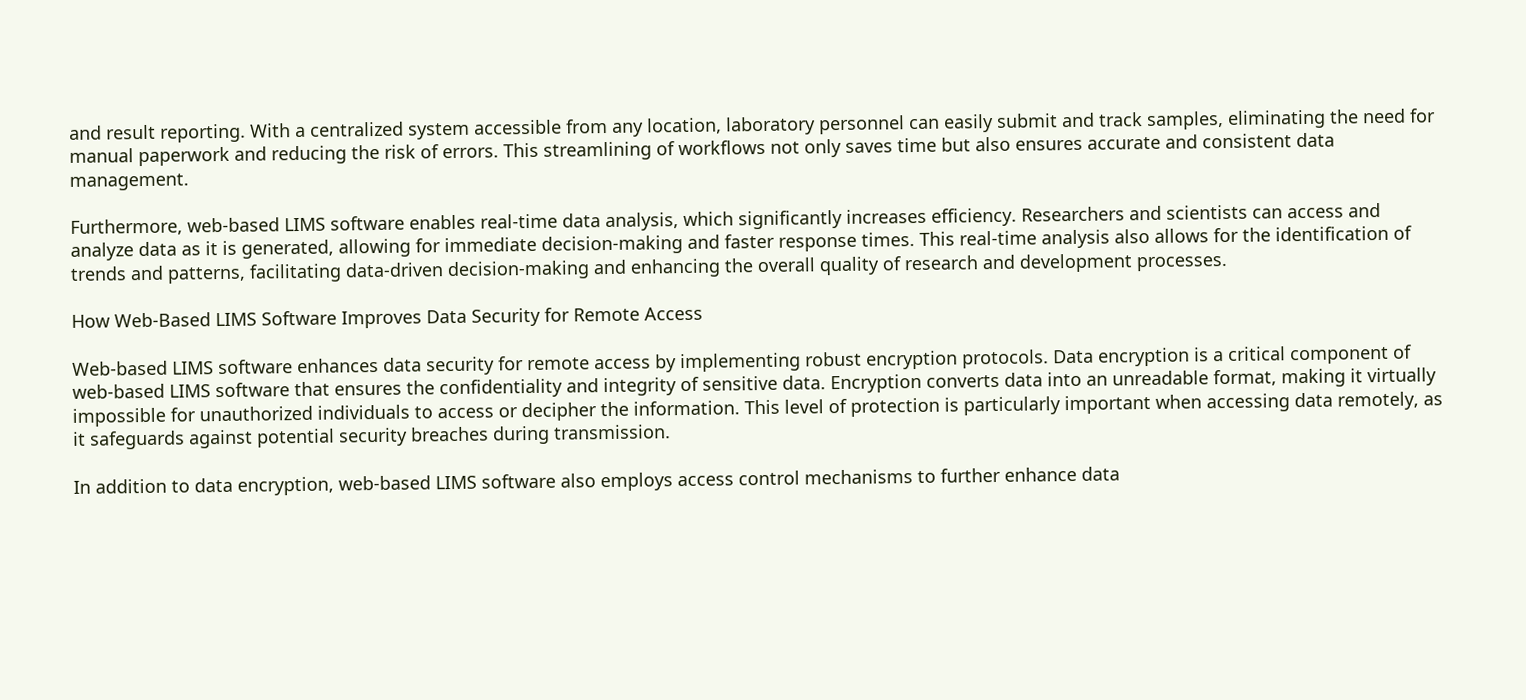and result reporting. With a centralized system accessible from any location, laboratory personnel can easily submit and track samples, eliminating the need for manual paperwork and reducing the risk of errors. This streamlining of workflows not only saves time but also ensures accurate and consistent data management.

Furthermore, web-based LIMS software enables real-time data analysis, which significantly increases efficiency. Researchers and scientists can access and analyze data as it is generated, allowing for immediate decision-making and faster response times. This real-time analysis also allows for the identification of trends and patterns, facilitating data-driven decision-making and enhancing the overall quality of research and development processes.

How Web-Based LIMS Software Improves Data Security for Remote Access

Web-based LIMS software enhances data security for remote access by implementing robust encryption protocols. Data encryption is a critical component of web-based LIMS software that ensures the confidentiality and integrity of sensitive data. Encryption converts data into an unreadable format, making it virtually impossible for unauthorized individuals to access or decipher the information. This level of protection is particularly important when accessing data remotely, as it safeguards against potential security breaches during transmission.

In addition to data encryption, web-based LIMS software also employs access control mechanisms to further enhance data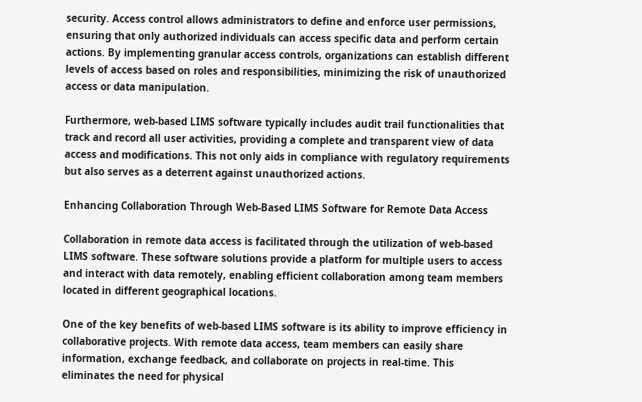security. Access control allows administrators to define and enforce user permissions, ensuring that only authorized individuals can access specific data and perform certain actions. By implementing granular access controls, organizations can establish different levels of access based on roles and responsibilities, minimizing the risk of unauthorized access or data manipulation.

Furthermore, web-based LIMS software typically includes audit trail functionalities that track and record all user activities, providing a complete and transparent view of data access and modifications. This not only aids in compliance with regulatory requirements but also serves as a deterrent against unauthorized actions.

Enhancing Collaboration Through Web-Based LIMS Software for Remote Data Access

Collaboration in remote data access is facilitated through the utilization of web-based LIMS software. These software solutions provide a platform for multiple users to access and interact with data remotely, enabling efficient collaboration among team members located in different geographical locations.

One of the key benefits of web-based LIMS software is its ability to improve efficiency in collaborative projects. With remote data access, team members can easily share information, exchange feedback, and collaborate on projects in real-time. This eliminates the need for physical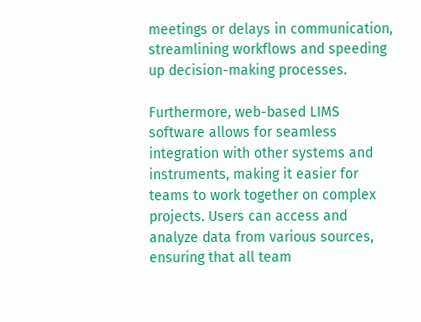meetings or delays in communication, streamlining workflows and speeding up decision-making processes.

Furthermore, web-based LIMS software allows for seamless integration with other systems and instruments, making it easier for teams to work together on complex projects. Users can access and analyze data from various sources, ensuring that all team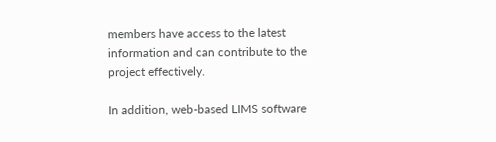members have access to the latest information and can contribute to the project effectively.

In addition, web-based LIMS software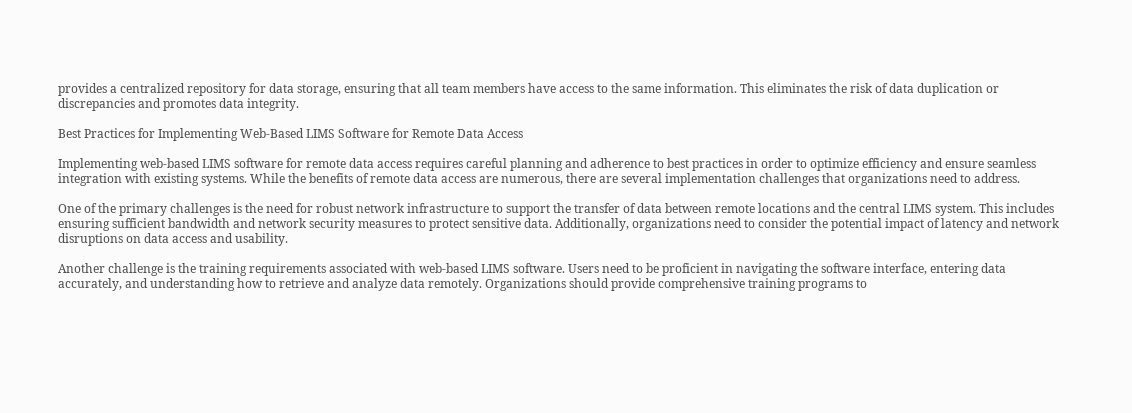provides a centralized repository for data storage, ensuring that all team members have access to the same information. This eliminates the risk of data duplication or discrepancies and promotes data integrity.

Best Practices for Implementing Web-Based LIMS Software for Remote Data Access

Implementing web-based LIMS software for remote data access requires careful planning and adherence to best practices in order to optimize efficiency and ensure seamless integration with existing systems. While the benefits of remote data access are numerous, there are several implementation challenges that organizations need to address.

One of the primary challenges is the need for robust network infrastructure to support the transfer of data between remote locations and the central LIMS system. This includes ensuring sufficient bandwidth and network security measures to protect sensitive data. Additionally, organizations need to consider the potential impact of latency and network disruptions on data access and usability.

Another challenge is the training requirements associated with web-based LIMS software. Users need to be proficient in navigating the software interface, entering data accurately, and understanding how to retrieve and analyze data remotely. Organizations should provide comprehensive training programs to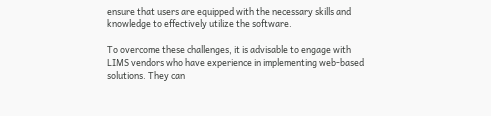ensure that users are equipped with the necessary skills and knowledge to effectively utilize the software.

To overcome these challenges, it is advisable to engage with LIMS vendors who have experience in implementing web-based solutions. They can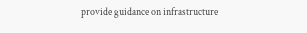provide guidance on infrastructure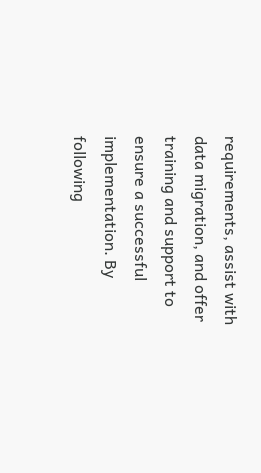requirements, assist with data migration, and offer training and support to ensure a successful implementation. By following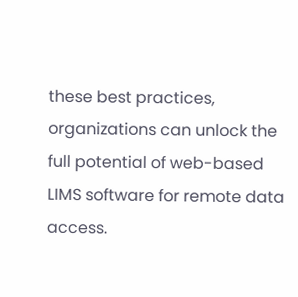these best practices, organizations can unlock the full potential of web-based LIMS software for remote data access.